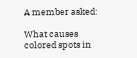A member asked:

What causes colored spots in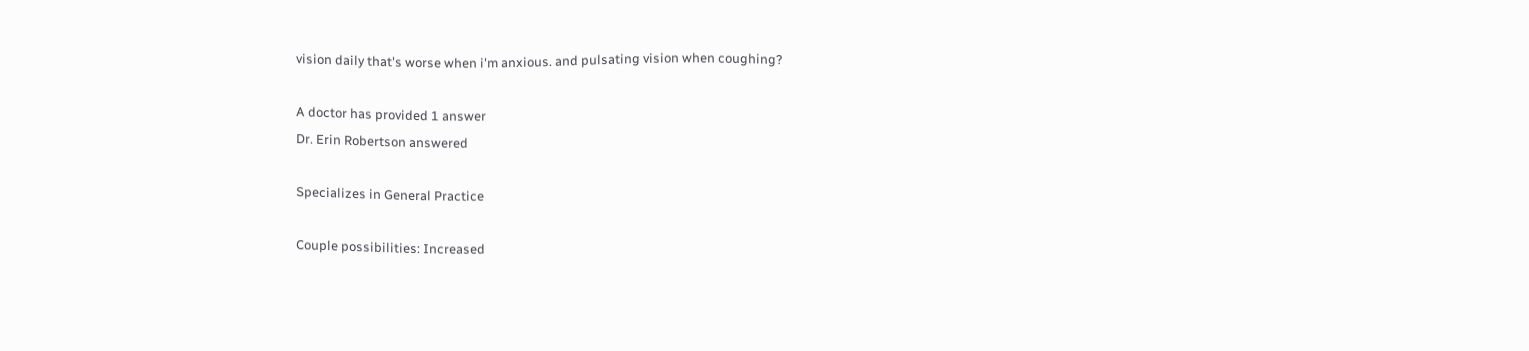vision daily that's worse when i'm anxious. and pulsating vision when coughing?

A doctor has provided 1 answer
Dr. Erin Robertson answered

Specializes in General Practice

Couple possibilities: Increased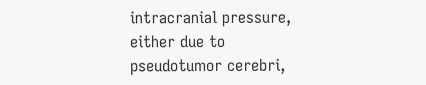intracranial pressure, either due to pseudotumor cerebri,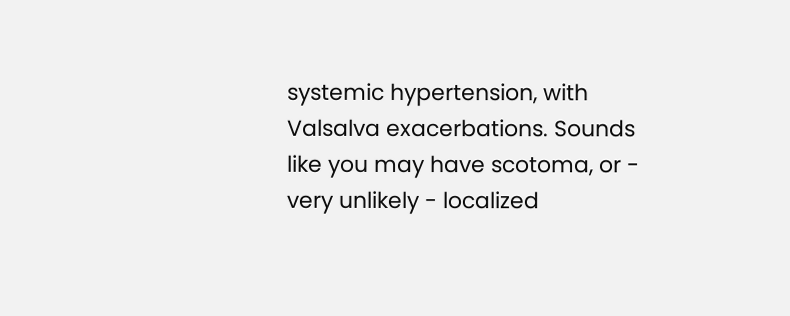systemic hypertension, with Valsalva exacerbations. Sounds like you may have scotoma, or - very unlikely - localized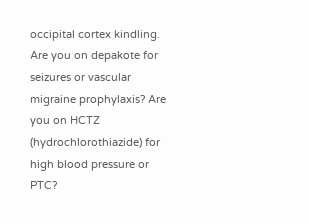occipital cortex kindling. Are you on depakote for seizures or vascular migraine prophylaxis? Are you on HCTZ (hydrochlorothiazide) for high blood pressure or PTC?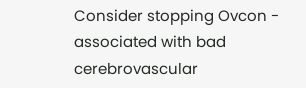Consider stopping Ovcon - associated with bad cerebrovascular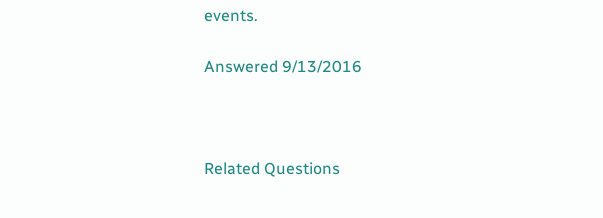events.

Answered 9/13/2016



Related Questions